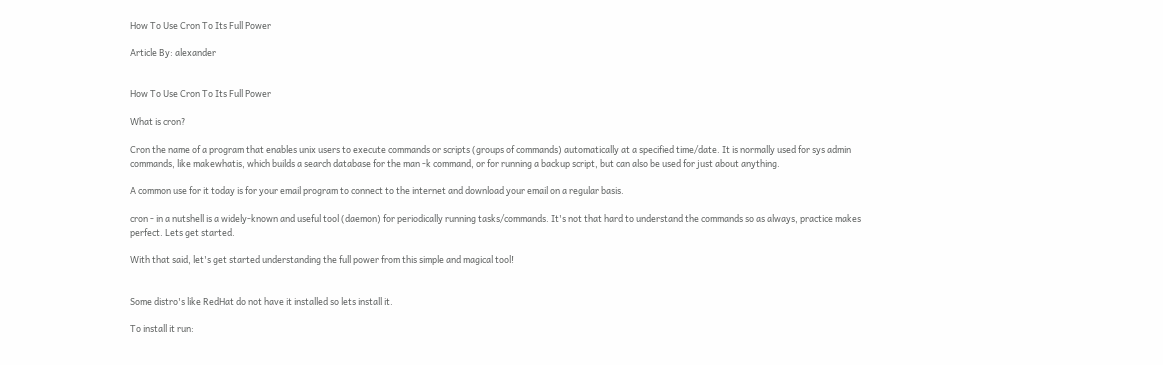How To Use Cron To Its Full Power

Article By: alexander


How To Use Cron To Its Full Power

What is cron?

Cron the name of a program that enables unix users to execute commands or scripts (groups of commands) automatically at a specified time/date. It is normally used for sys admin commands, like makewhatis, which builds a search database for the man -k command, or for running a backup script, but can also be used for just about anything.

A common use for it today is for your email program to connect to the internet and download your email on a regular basis.

cron - in a nutshell is a widely-known and useful tool (daemon) for periodically running tasks/commands. It's not that hard to understand the commands so as always, practice makes perfect. Lets get started.

With that said, let's get started understanding the full power from this simple and magical tool!


Some distro's like RedHat do not have it installed so lets install it.

To install it run: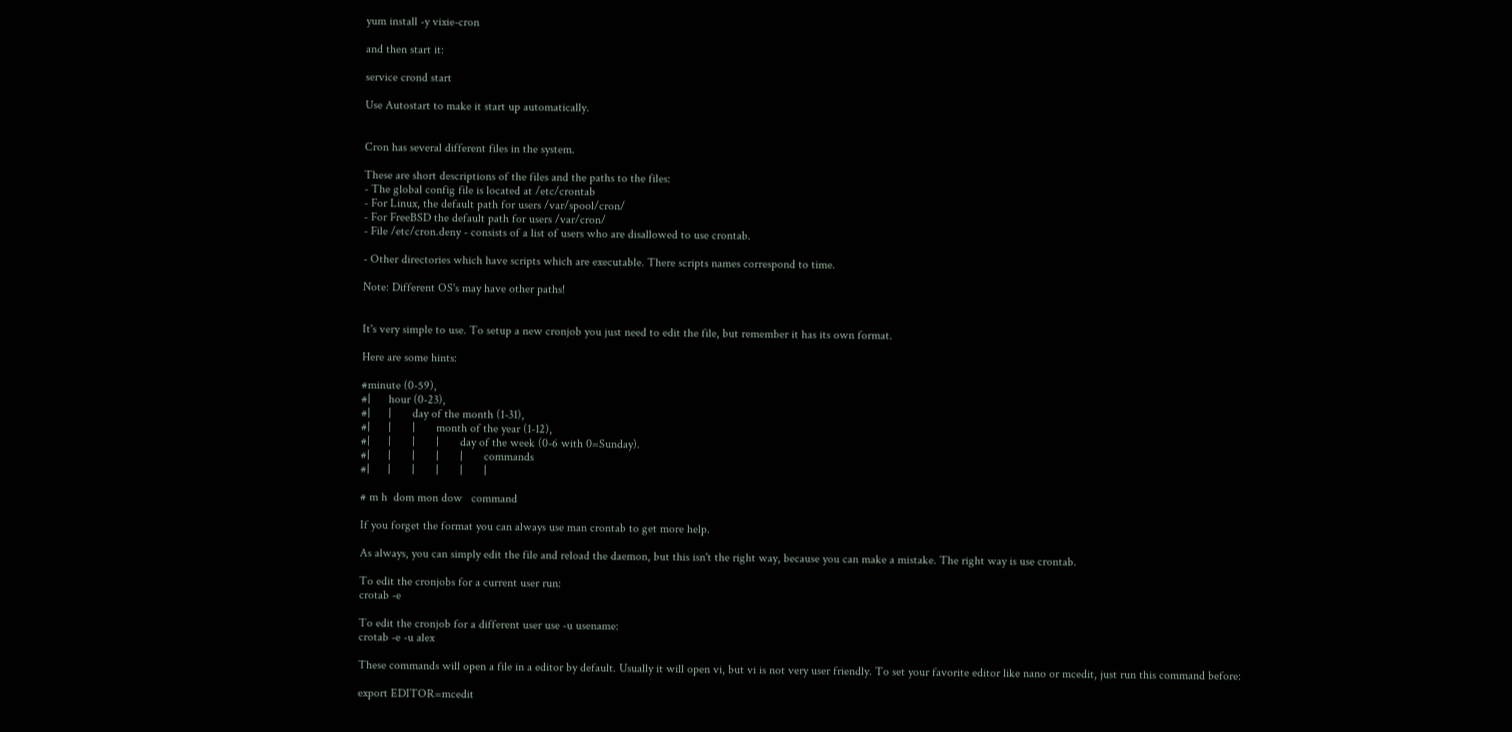yum install -y vixie-cron

and then start it:

service crond start

Use Autostart to make it start up automatically.


Cron has several different files in the system.

These are short descriptions of the files and the paths to the files:
- The global config file is located at /etc/crontab
- For Linux, the default path for users /var/spool/cron/
- For FreeBSD the default path for users /var/cron/
- File /etc/cron.deny - consists of a list of users who are disallowed to use crontab.

- Other directories which have scripts which are executable. There scripts names correspond to time.

Note: Different OS's may have other paths!


It's very simple to use. To setup a new cronjob you just need to edit the file, but remember it has its own format.

Here are some hints:

#minute (0-59),
#|      hour (0-23),
#|      |       day of the month (1-31),
#|      |       |       month of the year (1-12),
#|      |       |       |       day of the week (0-6 with 0=Sunday).
#|      |       |       |       |       commands
#|      |       |       |       |       |

# m h  dom mon dow   command

If you forget the format you can always use man crontab to get more help.

As always, you can simply edit the file and reload the daemon, but this isn't the right way, because you can make a mistake. The right way is use crontab.

To edit the cronjobs for a current user run:
crotab -e

To edit the cronjob for a different user use -u usename:
crotab -e -u alex

These commands will open a file in a editor by default. Usually it will open vi, but vi is not very user friendly. To set your favorite editor like nano or mcedit, just run this command before:

export EDITOR=mcedit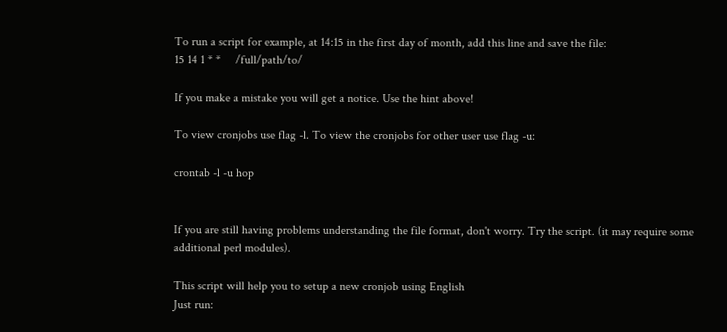To run a script for example, at 14:15 in the first day of month, add this line and save the file:
15 14 1 * *     /full/path/to/

If you make a mistake you will get a notice. Use the hint above!

To view cronjobs use flag -l. To view the cronjobs for other user use flag -u:

crontab -l -u hop


If you are still having problems understanding the file format, don't worry. Try the script. (it may require some additional perl modules).

This script will help you to setup a new cronjob using English
Just run: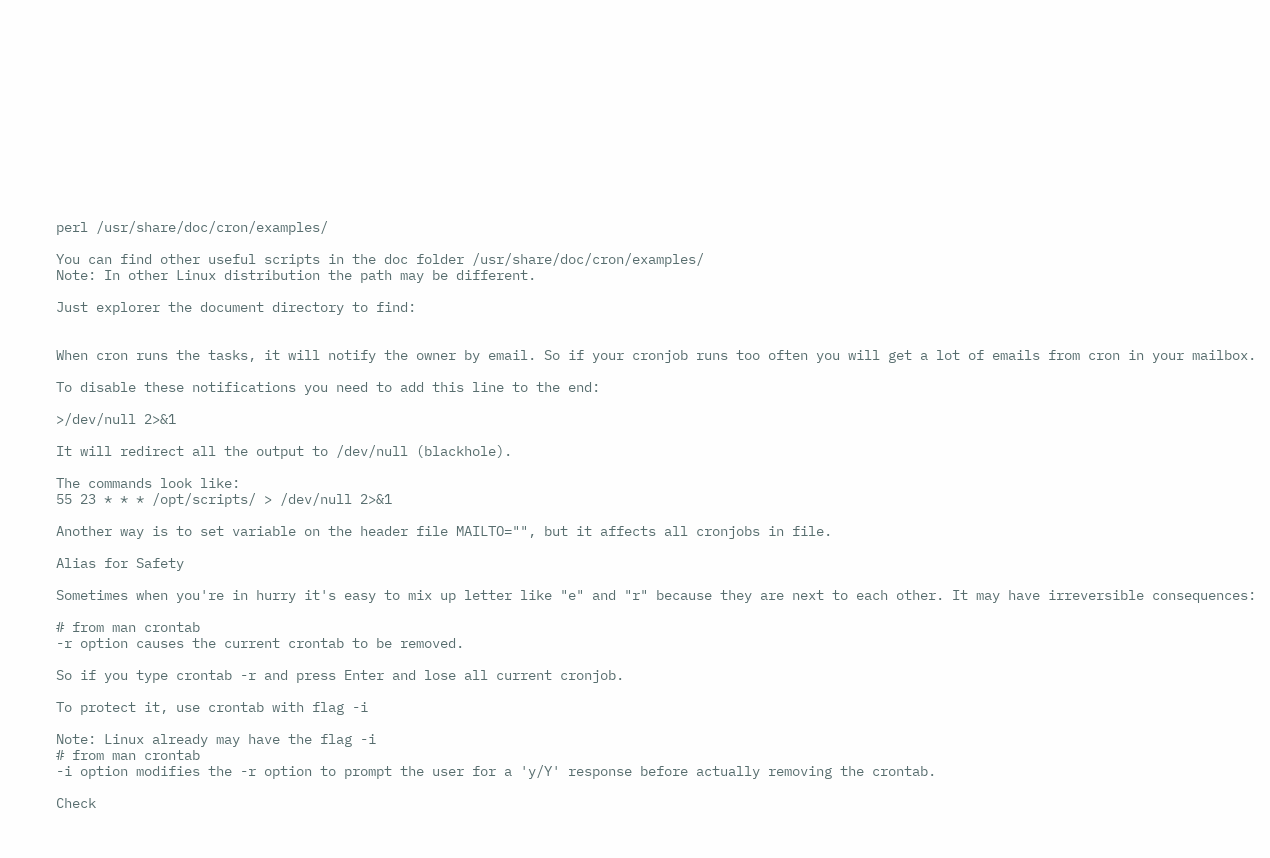perl /usr/share/doc/cron/examples/

You can find other useful scripts in the doc folder /usr/share/doc/cron/examples/
Note: In other Linux distribution the path may be different.

Just explorer the document directory to find:


When cron runs the tasks, it will notify the owner by email. So if your cronjob runs too often you will get a lot of emails from cron in your mailbox.

To disable these notifications you need to add this line to the end:

>/dev/null 2>&1

It will redirect all the output to /dev/null (blackhole).

The commands look like:
55 23 * * * /opt/scripts/ > /dev/null 2>&1

Another way is to set variable on the header file MAILTO="", but it affects all cronjobs in file.

Alias for Safety

Sometimes when you're in hurry it's easy to mix up letter like "e" and "r" because they are next to each other. It may have irreversible consequences:

# from man crontab
-r option causes the current crontab to be removed.

So if you type crontab -r and press Enter and lose all current cronjob.

To protect it, use crontab with flag -i

Note: Linux already may have the flag -i
# from man crontab
-i option modifies the -r option to prompt the user for a 'y/Y' response before actually removing the crontab.

Check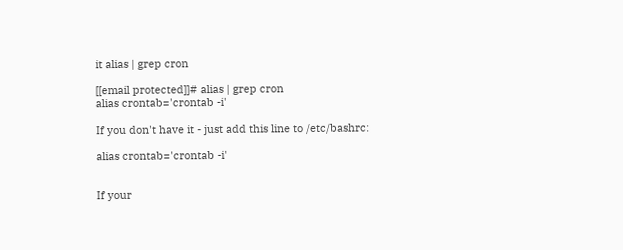it alias | grep cron

[[email protected]]# alias | grep cron
alias crontab='crontab -i'

If you don't have it - just add this line to /etc/bashrc:

alias crontab='crontab -i'


If your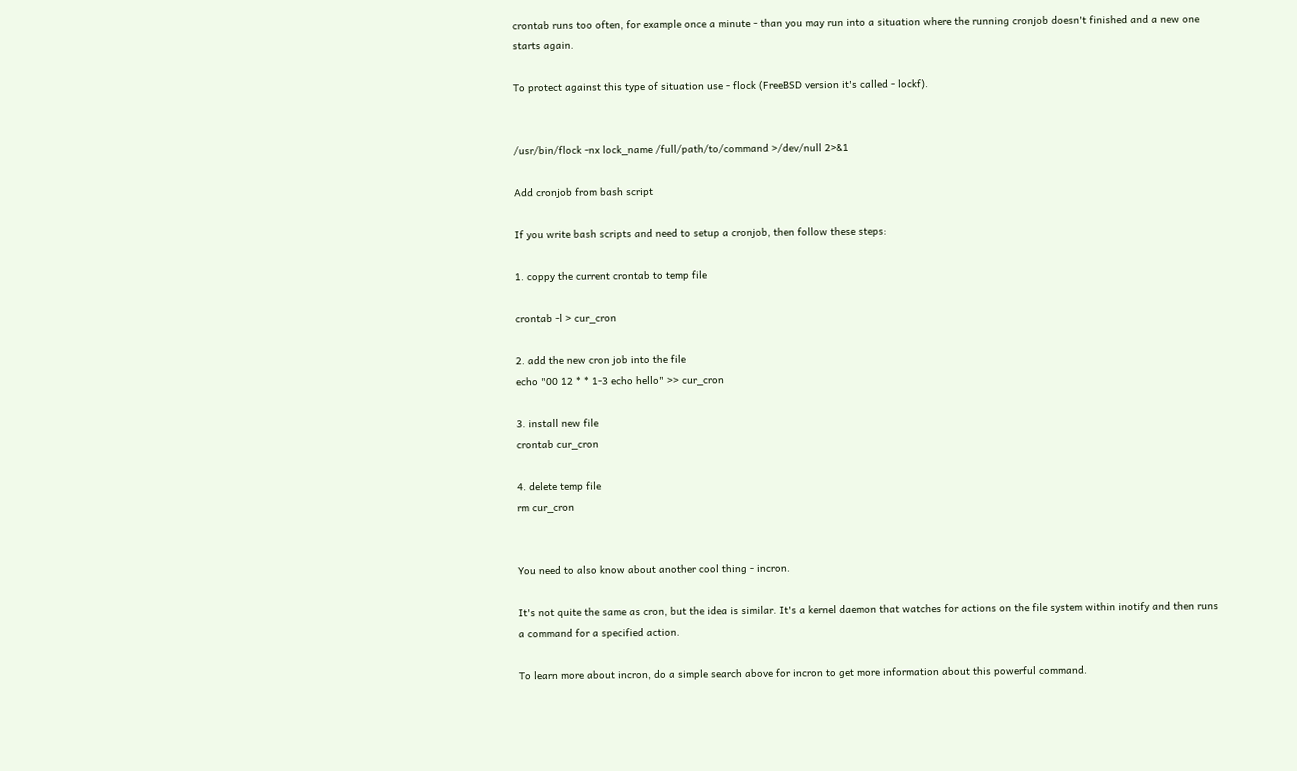crontab runs too often, for example once a minute - than you may run into a situation where the running cronjob doesn't finished and a new one starts again.

To protect against this type of situation use - flock (FreeBSD version it's called - lockf).


/usr/bin/flock -nx lock_name /full/path/to/command >/dev/null 2>&1

Add cronjob from bash script

If you write bash scripts and need to setup a cronjob, then follow these steps:

1. coppy the current crontab to temp file

crontab -l > cur_cron

2. add the new cron job into the file
echo "00 12 * * 1-3 echo hello" >> cur_cron

3. install new file
crontab cur_cron

4. delete temp file
rm cur_cron


You need to also know about another cool thing - incron.

It's not quite the same as cron, but the idea is similar. It's a kernel daemon that watches for actions on the file system within inotify and then runs a command for a specified action.

To learn more about incron, do a simple search above for incron to get more information about this powerful command.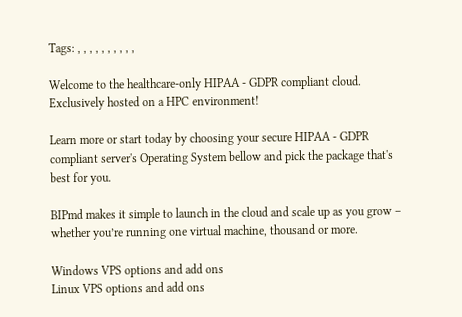Tags: , , , , , , , , , ,

Welcome to the healthcare-only HIPAA - GDPR compliant cloud. Exclusively hosted on a HPC environment!

Learn more or start today by choosing your secure HIPAA - GDPR compliant server's Operating System bellow and pick the package that's best for you.

BIPmd makes it simple to launch in the cloud and scale up as you grow – whether you’re running one virtual machine, thousand or more.

Windows VPS options and add ons
Linux VPS options and add ons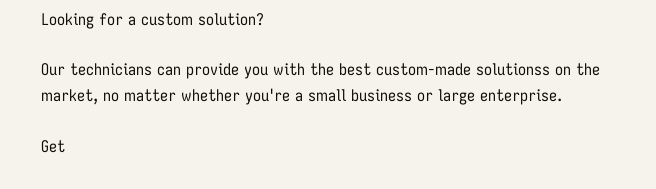Looking for a custom solution?

Our technicians can provide you with the best custom-made solutionss on the market, no matter whether you're a small business or large enterprise.

Get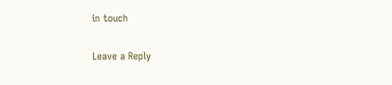in touch

Leave a Reply